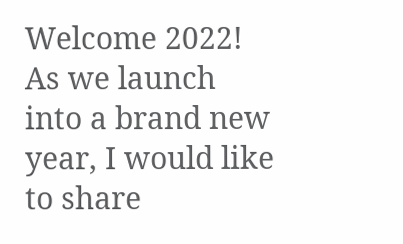Welcome 2022!  As we launch into a brand new year, I would like to share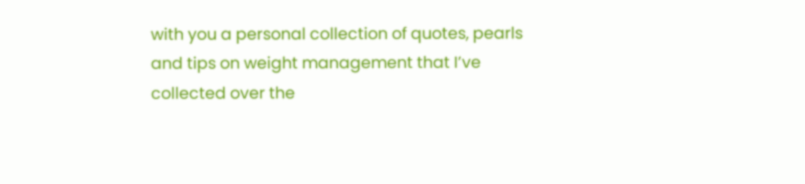with you a personal collection of quotes, pearls and tips on weight management that I’ve collected over the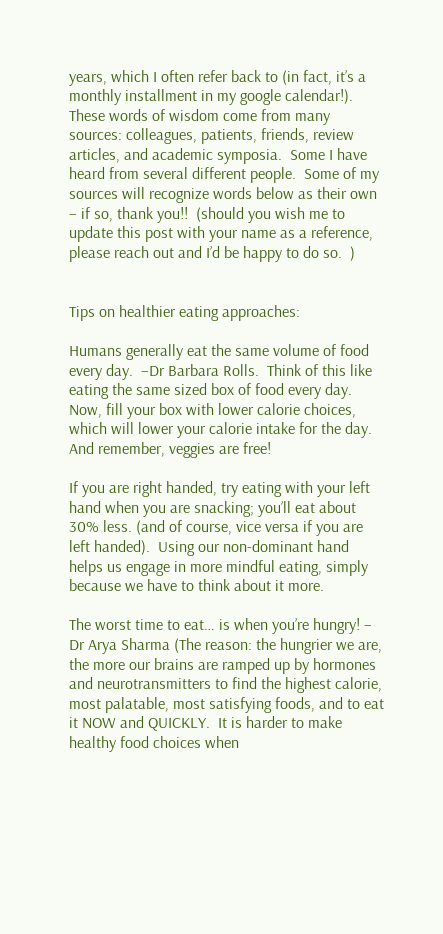years, which I often refer back to (in fact, it’s a monthly installment in my google calendar!).  These words of wisdom come from many sources: colleagues, patients, friends, review articles, and academic symposia.  Some I have heard from several different people.  Some of my sources will recognize words below as their own – if so, thank you!!  (should you wish me to update this post with your name as a reference, please reach out and I’d be happy to do so.  )


Tips on healthier eating approaches:

Humans generally eat the same volume of food every day.  –Dr Barbara Rolls.  Think of this like eating the same sized box of food every day.  Now, fill your box with lower calorie choices, which will lower your calorie intake for the day.  And remember, veggies are free!

If you are right handed, try eating with your left hand when you are snacking; you’ll eat about 30% less. (and of course, vice versa if you are left handed).  Using our non-dominant hand helps us engage in more mindful eating, simply because we have to think about it more.

The worst time to eat… is when you’re hungry! – Dr Arya Sharma (The reason: the hungrier we are, the more our brains are ramped up by hormones and neurotransmitters to find the highest calorie, most palatable, most satisfying foods, and to eat it NOW and QUICKLY.  It is harder to make healthy food choices when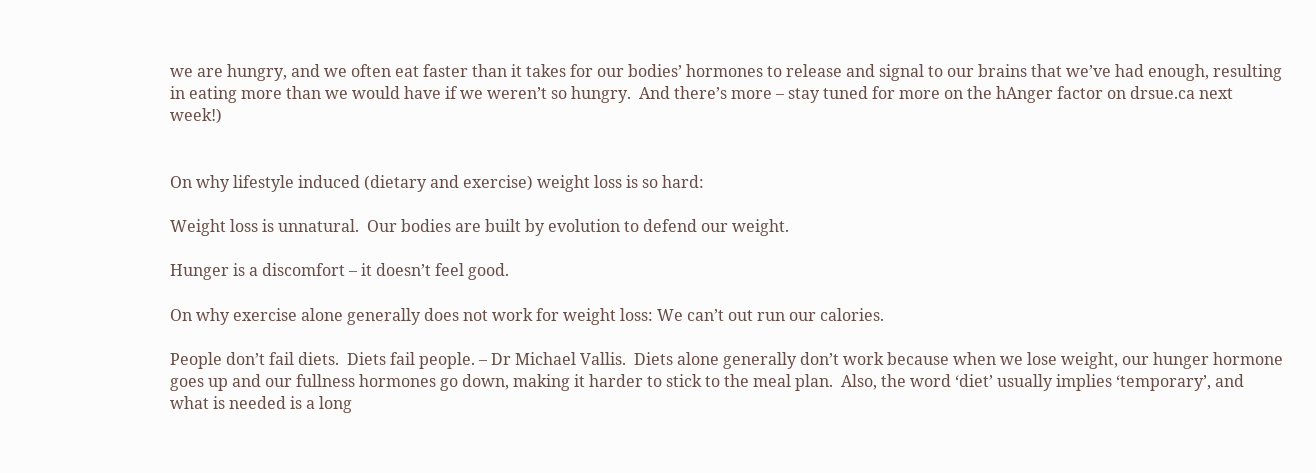we are hungry, and we often eat faster than it takes for our bodies’ hormones to release and signal to our brains that we’ve had enough, resulting in eating more than we would have if we weren’t so hungry.  And there’s more – stay tuned for more on the hAnger factor on drsue.ca next week!)


On why lifestyle induced (dietary and exercise) weight loss is so hard:

Weight loss is unnatural.  Our bodies are built by evolution to defend our weight.

Hunger is a discomfort – it doesn’t feel good.

On why exercise alone generally does not work for weight loss: We can’t out run our calories.

People don’t fail diets.  Diets fail people. – Dr Michael Vallis.  Diets alone generally don’t work because when we lose weight, our hunger hormone goes up and our fullness hormones go down, making it harder to stick to the meal plan.  Also, the word ‘diet’ usually implies ‘temporary’, and what is needed is a long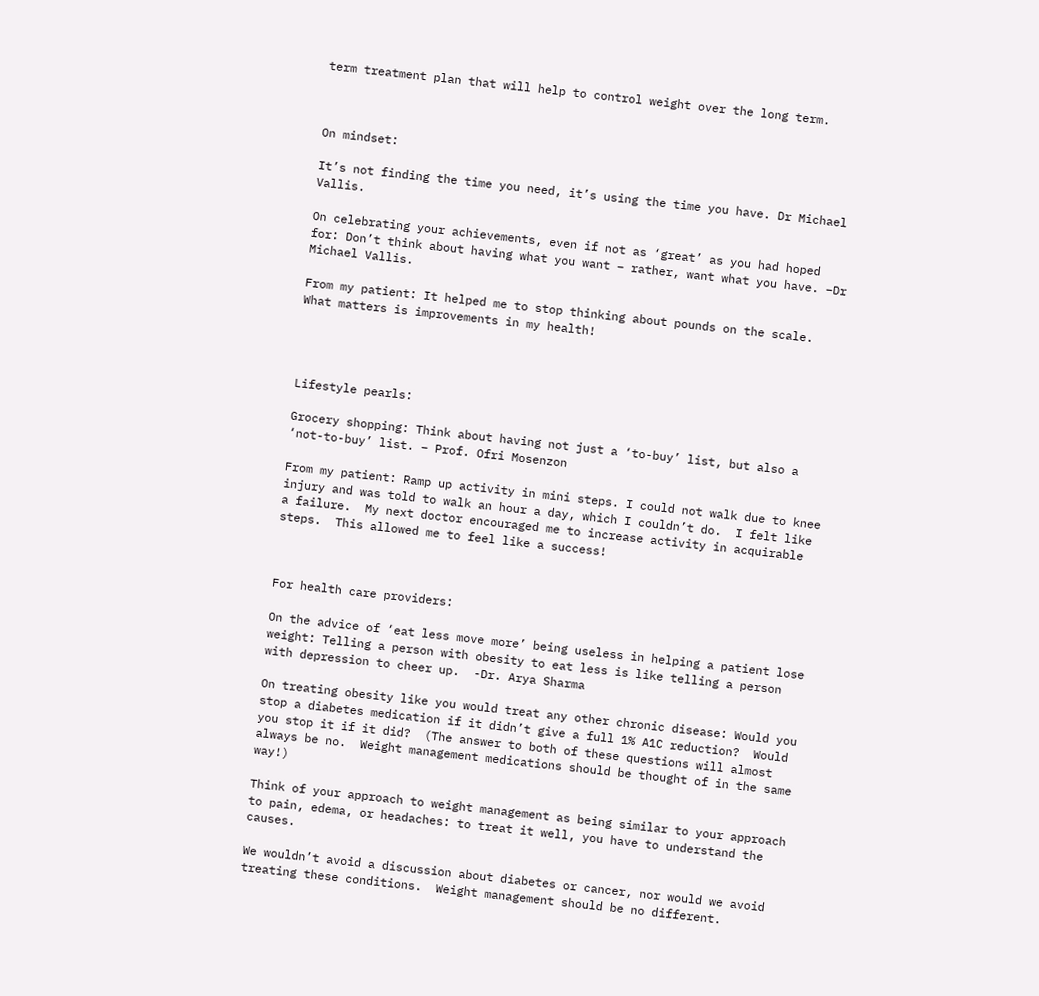term treatment plan that will help to control weight over the long term.



On mindset:

It’s not finding the time you need, it’s using the time you have. Dr Michael Vallis.

On celebrating your achievements, even if not as ‘great’ as you had hoped for: Don’t think about having what you want – rather, want what you have. –Dr Michael Vallis.

From my patient: It helped me to stop thinking about pounds on the scale. What matters is improvements in my health!




Lifestyle pearls:

Grocery shopping: Think about having not just a ‘to-buy’ list, but also a ‘not-to-buy’ list. – Prof. Ofri Mosenzon

From my patient: Ramp up activity in mini steps. I could not walk due to knee injury and was told to walk an hour a day, which I couldn’t do.  I felt like a failure.  My next doctor encouraged me to increase activity in acquirable steps.  This allowed me to feel like a success!



For health care providers:

On the advice of ‘eat less move more’ being useless in helping a patient lose weight: Telling a person with obesity to eat less is like telling a person with depression to cheer up.  -Dr. Arya Sharma

On treating obesity like you would treat any other chronic disease: Would you stop a diabetes medication if it didn’t give a full 1% A1C reduction?  Would you stop it if it did?  (The answer to both of these questions will almost always be no.  Weight management medications should be thought of in the same way!)

Think of your approach to weight management as being similar to your approach to pain, edema, or headaches: to treat it well, you have to understand the causes.

We wouldn’t avoid a discussion about diabetes or cancer, nor would we avoid treating these conditions.  Weight management should be no different.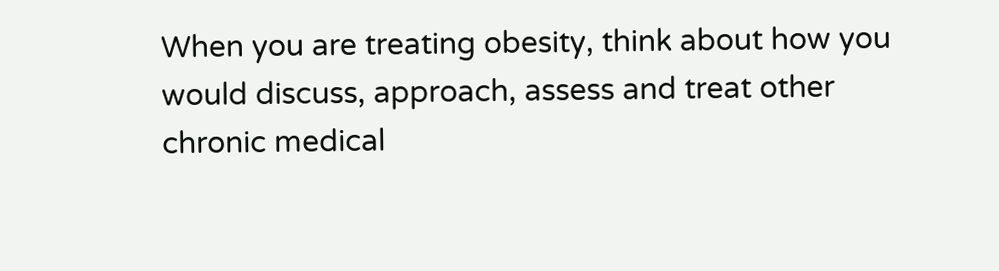When you are treating obesity, think about how you would discuss, approach, assess and treat other chronic medical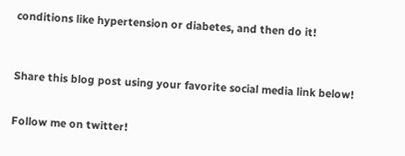conditions like hypertension or diabetes, and then do it!



Share this blog post using your favorite social media link below!


Follow me on twitter!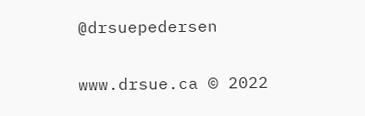@drsuepedersen


www.drsue.ca © 2022